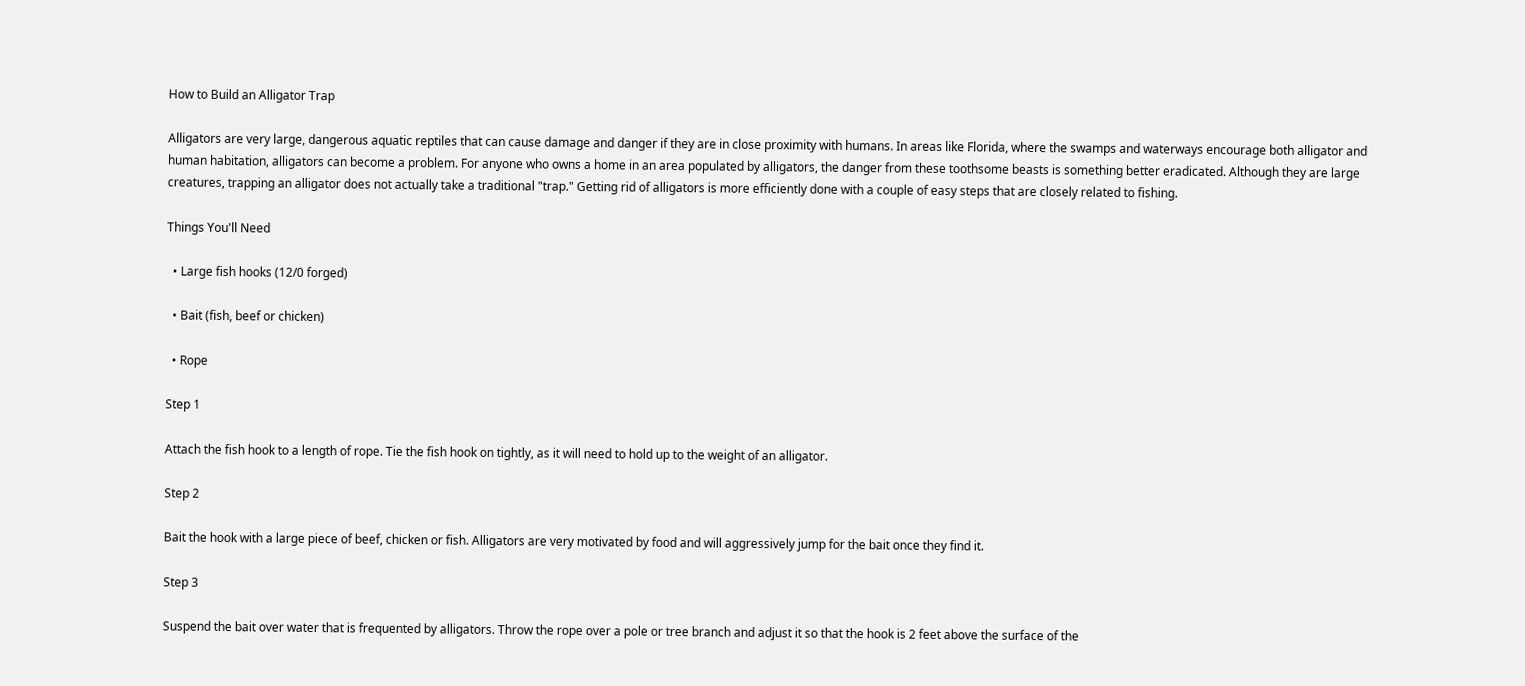How to Build an Alligator Trap

Alligators are very large, dangerous aquatic reptiles that can cause damage and danger if they are in close proximity with humans. In areas like Florida, where the swamps and waterways encourage both alligator and human habitation, alligators can become a problem. For anyone who owns a home in an area populated by alligators, the danger from these toothsome beasts is something better eradicated. Although they are large creatures, trapping an alligator does not actually take a traditional "trap." Getting rid of alligators is more efficiently done with a couple of easy steps that are closely related to fishing.

Things You'll Need

  • Large fish hooks (12/0 forged)

  • Bait (fish, beef or chicken)

  • Rope

Step 1

Attach the fish hook to a length of rope. Tie the fish hook on tightly, as it will need to hold up to the weight of an alligator.

Step 2

Bait the hook with a large piece of beef, chicken or fish. Alligators are very motivated by food and will aggressively jump for the bait once they find it.

Step 3

Suspend the bait over water that is frequented by alligators. Throw the rope over a pole or tree branch and adjust it so that the hook is 2 feet above the surface of the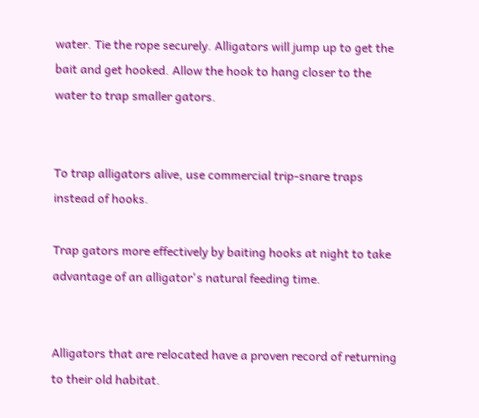water. Tie the rope securely. Alligators will jump up to get the bait and get hooked. Allow the hook to hang closer to the water to trap smaller gators.


To trap alligators alive, use commercial trip-snare traps instead of hooks.

Trap gators more effectively by baiting hooks at night to take advantage of an alligator's natural feeding time.


Alligators that are relocated have a proven record of returning to their old habitat.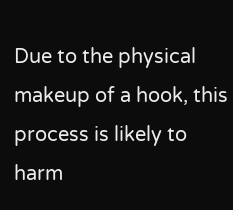Due to the physical makeup of a hook, this process is likely to harm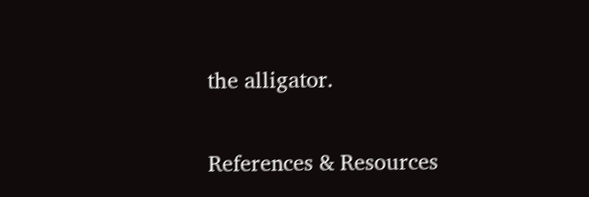the alligator.

References & Resources